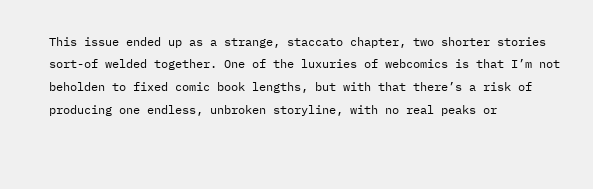This issue ended up as a strange, staccato chapter, two shorter stories sort-of welded together. One of the luxuries of webcomics is that I’m not beholden to fixed comic book lengths, but with that there’s a risk of producing one endless, unbroken storyline, with no real peaks or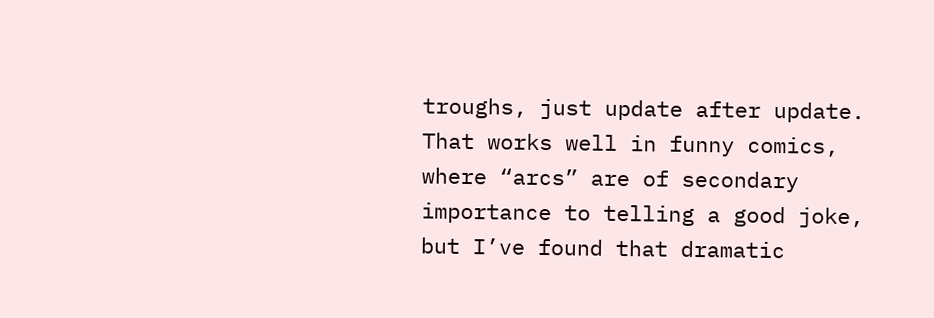troughs, just update after update. That works well in funny comics, where “arcs” are of secondary importance to telling a good joke, but I’ve found that dramatic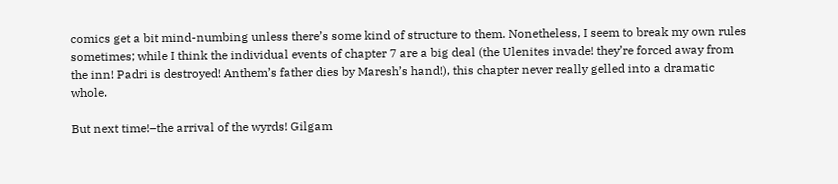comics get a bit mind-numbing unless there’s some kind of structure to them. Nonetheless, I seem to break my own rules sometimes; while I think the individual events of chapter 7 are a big deal (the Ulenites invade! they’re forced away from the inn! Padri is destroyed! Anthem’s father dies by Maresh’s hand!), this chapter never really gelled into a dramatic whole.

But next time!–the arrival of the wyrds! Gilgam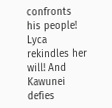confronts his people! Lyca rekindles her will! And Kawunei defies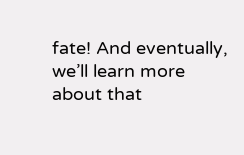fate! And eventually, we’ll learn more about that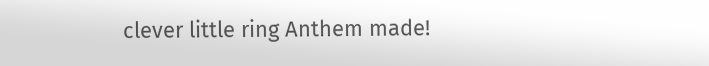clever little ring Anthem made!